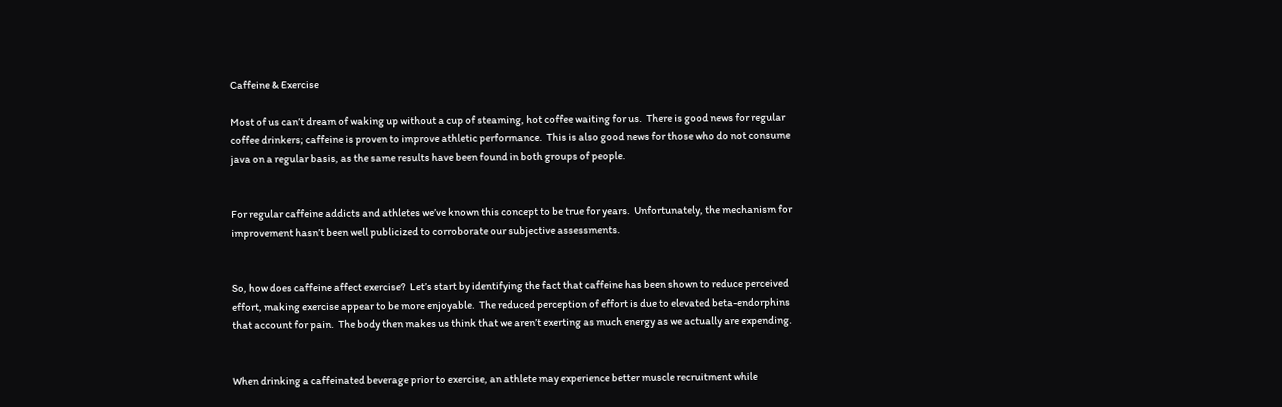Caffeine & Exercise

Most of us can’t dream of waking up without a cup of steaming, hot coffee waiting for us.  There is good news for regular coffee drinkers; caffeine is proven to improve athletic performance.  This is also good news for those who do not consume java on a regular basis, as the same results have been found in both groups of people.


For regular caffeine addicts and athletes we’ve known this concept to be true for years.  Unfortunately, the mechanism for improvement hasn’t been well publicized to corroborate our subjective assessments.


So, how does caffeine affect exercise?  Let’s start by identifying the fact that caffeine has been shown to reduce perceived effort, making exercise appear to be more enjoyable.  The reduced perception of effort is due to elevated beta-endorphins that account for pain.  The body then makes us think that we aren’t exerting as much energy as we actually are expending.


When drinking a caffeinated beverage prior to exercise, an athlete may experience better muscle recruitment while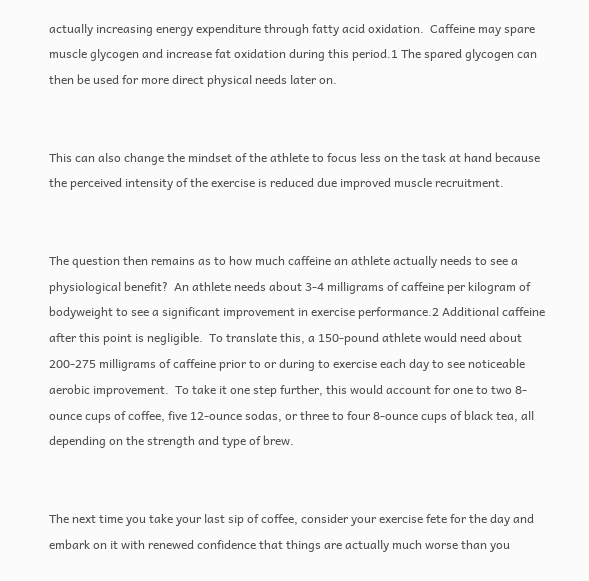actually increasing energy expenditure through fatty acid oxidation.  Caffeine may spare muscle glycogen and increase fat oxidation during this period.1 The spared glycogen can then be used for more direct physical needs later on.


This can also change the mindset of the athlete to focus less on the task at hand because the perceived intensity of the exercise is reduced due improved muscle recruitment.


The question then remains as to how much caffeine an athlete actually needs to see a physiological benefit?  An athlete needs about 3-4 milligrams of caffeine per kilogram of bodyweight to see a significant improvement in exercise performance.2 Additional caffeine after this point is negligible.  To translate this, a 150-pound athlete would need about 200-275 milligrams of caffeine prior to or during to exercise each day to see noticeable aerobic improvement.  To take it one step further, this would account for one to two 8-ounce cups of coffee, five 12-ounce sodas, or three to four 8-ounce cups of black tea, all depending on the strength and type of brew.


The next time you take your last sip of coffee, consider your exercise fete for the day and embark on it with renewed confidence that things are actually much worse than you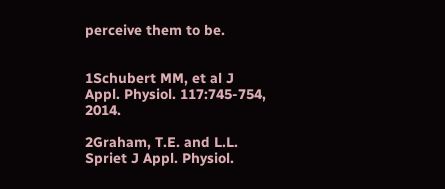perceive them to be.


1Schubert MM, et al J Appl. Physiol. 117:745‐754, 2014.

2Graham, T.E. and L.L. Spriet J Appl. Physiol.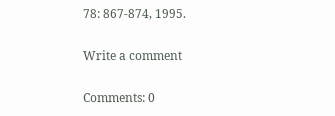78: 867‐874, 1995.

Write a comment

Comments: 0